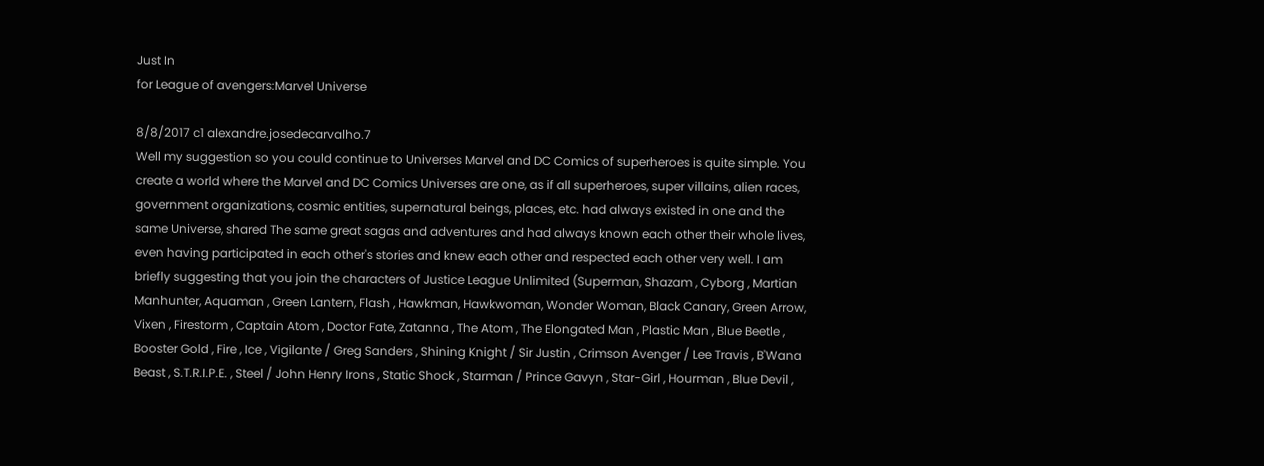Just In
for League of avengers:Marvel Universe

8/8/2017 c1 alexandre.josedecarvalho.7
Well my suggestion so you could continue to Universes Marvel and DC Comics of superheroes is quite simple. You create a world where the Marvel and DC Comics Universes are one, as if all superheroes, super villains, alien races, government organizations, cosmic entities, supernatural beings, places, etc. had always existed in one and the same Universe, shared The same great sagas and adventures and had always known each other their whole lives, even having participated in each other's stories and knew each other and respected each other very well. I am briefly suggesting that you join the characters of Justice League Unlimited (Superman, Shazam , Cyborg , Martian Manhunter, Aquaman , Green Lantern, Flash , Hawkman, Hawkwoman, Wonder Woman, Black Canary, Green Arrow, Vixen , Firestorm , Captain Atom , Doctor Fate, Zatanna , The Atom , The Elongated Man , Plastic Man , Blue Beetle , Booster Gold , Fire , Ice , Vigilante / Greg Sanders , Shining Knight / Sir Justin , Crimson Avenger / Lee Travis , B'Wana Beast , S.T.R.I.P.E. , Steel / John Henry Irons , Static Shock , Starman / Prince Gavyn , Star-Girl , Hourman , Blue Devil ,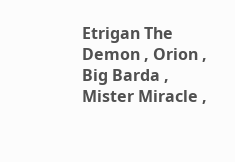Etrigan The Demon , Orion , Big Barda , Mister Miracle ,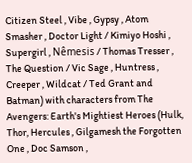Citizen Steel , Vibe , Gypsy , Atom Smasher , Doctor Light / Kimiyo Hoshi , Supergirl , Nêmesis / Thomas Tresser , The Question / Vic Sage , Huntress , Creeper , Wildcat / Ted Grant and Batman) with characters from The Avengers: Earth's Mightiest Heroes (Hulk, Thor, Hercules , Gilgamesh the Forgotten One , Doc Samson ,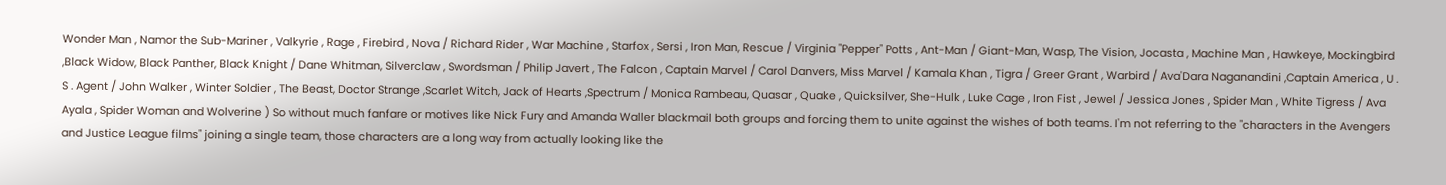Wonder Man , Namor the Sub-Mariner , Valkyrie , Rage , Firebird , Nova / Richard Rider , War Machine , Starfox , Sersi , Iron Man, Rescue / Virginia "Pepper" Potts , Ant-Man / Giant-Man, Wasp, The Vision, Jocasta , Machine Man , Hawkeye, Mockingbird ,Black Widow, Black Panther, Black Knight / Dane Whitman, Silverclaw , Swordsman / Philip Javert , The Falcon , Captain Marvel / Carol Danvers, Miss Marvel / Kamala Khan , Tigra / Greer Grant , Warbird / Ava'Dara Naganandini ,Captain America , U . S . Agent / John Walker , Winter Soldier , The Beast, Doctor Strange ,Scarlet Witch, Jack of Hearts ,Spectrum / Monica Rambeau, Quasar , Quake , Quicksilver, She-Hulk , Luke Cage , Iron Fist , Jewel / Jessica Jones , Spider Man , White Tigress / Ava Ayala , Spider Woman and Wolverine ) So without much fanfare or motives like Nick Fury and Amanda Waller blackmail both groups and forcing them to unite against the wishes of both teams. I'm not referring to the "characters in the Avengers and Justice League films" joining a single team, those characters are a long way from actually looking like the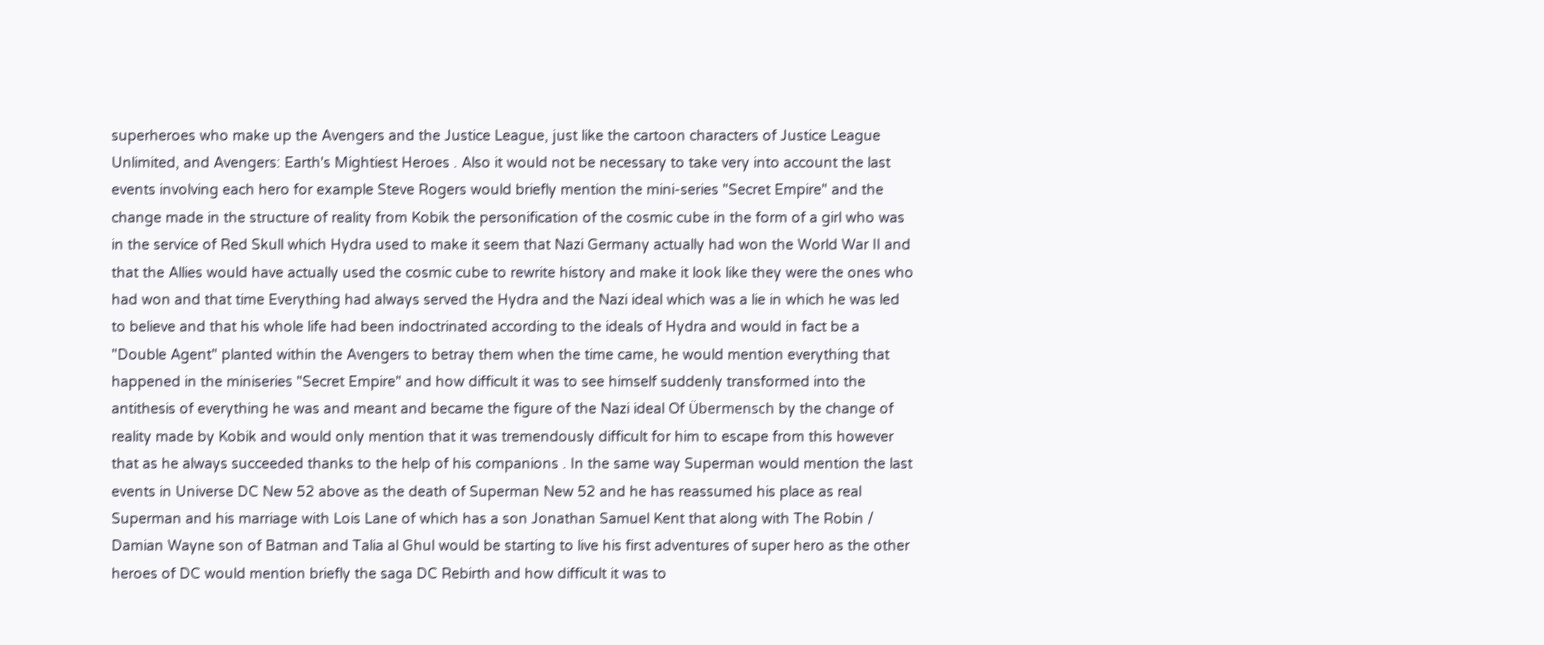superheroes who make up the Avengers and the Justice League, just like the cartoon characters of Justice League Unlimited, and Avengers: Earth's Mightiest Heroes . Also it would not be necessary to take very into account the last events involving each hero for example Steve Rogers would briefly mention the mini-series "Secret Empire" and the change made in the structure of reality from Kobik the personification of the cosmic cube in the form of a girl who was in the service of Red Skull which Hydra used to make it seem that Nazi Germany actually had won the World War II and that the Allies would have actually used the cosmic cube to rewrite history and make it look like they were the ones who had won and that time Everything had always served the Hydra and the Nazi ideal which was a lie in which he was led to believe and that his whole life had been indoctrinated according to the ideals of Hydra and would in fact be a "Double Agent" planted within the Avengers to betray them when the time came, he would mention everything that happened in the miniseries "Secret Empire" and how difficult it was to see himself suddenly transformed into the antithesis of everything he was and meant and became the figure of the Nazi ideal Of Übermensch by the change of reality made by Kobik and would only mention that it was tremendously difficult for him to escape from this however that as he always succeeded thanks to the help of his companions . In the same way Superman would mention the last events in Universe DC New 52 above as the death of Superman New 52 and he has reassumed his place as real Superman and his marriage with Lois Lane of which has a son Jonathan Samuel Kent that along with The Robin / Damian Wayne son of Batman and Talia al Ghul would be starting to live his first adventures of super hero as the other heroes of DC would mention briefly the saga DC Rebirth and how difficult it was to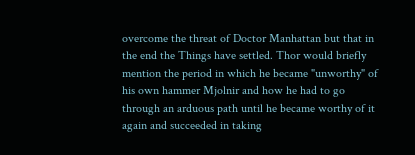overcome the threat of Doctor Manhattan but that in the end the Things have settled. Thor would briefly mention the period in which he became "unworthy" of his own hammer Mjolnir and how he had to go through an arduous path until he became worthy of it again and succeeded in taking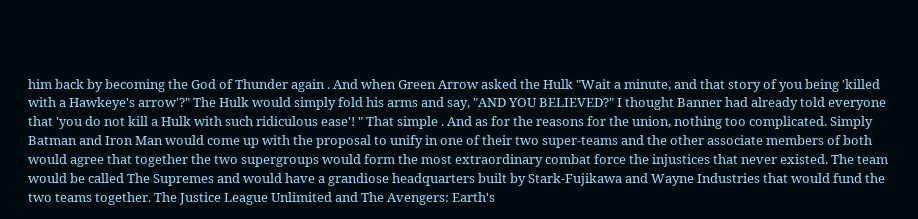him back by becoming the God of Thunder again . And when Green Arrow asked the Hulk "Wait a minute, and that story of you being 'killed with a Hawkeye's arrow'?" The Hulk would simply fold his arms and say, "AND YOU BELIEVED?" I thought Banner had already told everyone that 'you do not kill a Hulk with such ridiculous ease'! " That simple . And as for the reasons for the union, nothing too complicated. Simply Batman and Iron Man would come up with the proposal to unify in one of their two super-teams and the other associate members of both would agree that together the two supergroups would form the most extraordinary combat force the injustices that never existed. The team would be called The Supremes and would have a grandiose headquarters built by Stark-Fujikawa and Wayne Industries that would fund the two teams together. The Justice League Unlimited and The Avengers: Earth's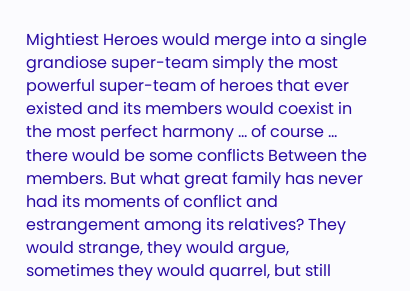Mightiest Heroes would merge into a single grandiose super-team simply the most powerful super-team of heroes that ever existed and its members would coexist in the most perfect harmony ... of course ... there would be some conflicts Between the members. But what great family has never had its moments of conflict and estrangement among its relatives? They would strange, they would argue, sometimes they would quarrel, but still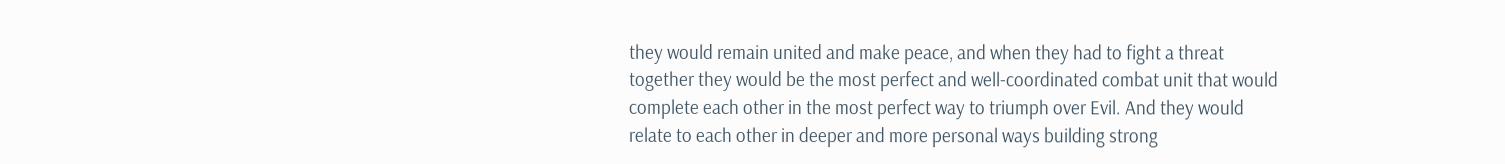they would remain united and make peace, and when they had to fight a threat together they would be the most perfect and well-coordinated combat unit that would complete each other in the most perfect way to triumph over Evil. And they would relate to each other in deeper and more personal ways building strong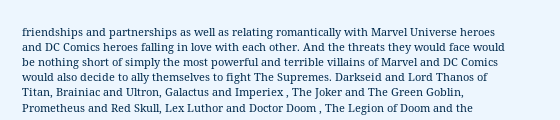friendships and partnerships as well as relating romantically with Marvel Universe heroes and DC Comics heroes falling in love with each other. And the threats they would face would be nothing short of simply the most powerful and terrible villains of Marvel and DC Comics would also decide to ally themselves to fight The Supremes. Darkseid and Lord Thanos of Titan, Brainiac and Ultron, Galactus and Imperiex , The Joker and The Green Goblin, Prometheus and Red Skull, Lex Luthor and Doctor Doom , The Legion of Doom and the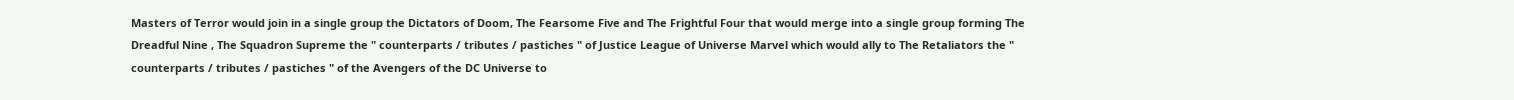Masters of Terror would join in a single group the Dictators of Doom, The Fearsome Five and The Frightful Four that would merge into a single group forming The Dreadful Nine , The Squadron Supreme the " counterparts / tributes / pastiches " of Justice League of Universe Marvel which would ally to The Retaliators the " counterparts / tributes / pastiches " of the Avengers of the DC Universe to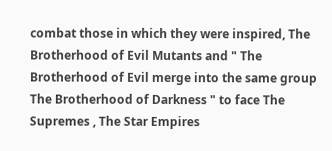combat those in which they were inspired, The Brotherhood of Evil Mutants and " The Brotherhood of Evil merge into the same group The Brotherhood of Darkness " to face The Supremes , The Star Empires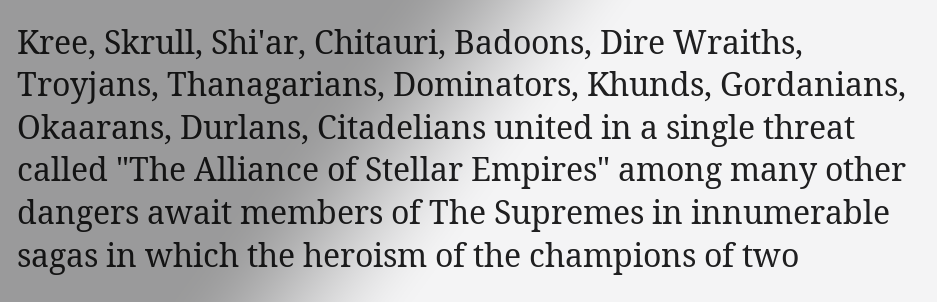Kree, Skrull, Shi'ar, Chitauri, Badoons, Dire Wraiths, Troyjans, Thanagarians, Dominators, Khunds, Gordanians, Okaarans, Durlans, Citadelians united in a single threat called "The Alliance of Stellar Empires" among many other dangers await members of The Supremes in innumerable sagas in which the heroism of the champions of two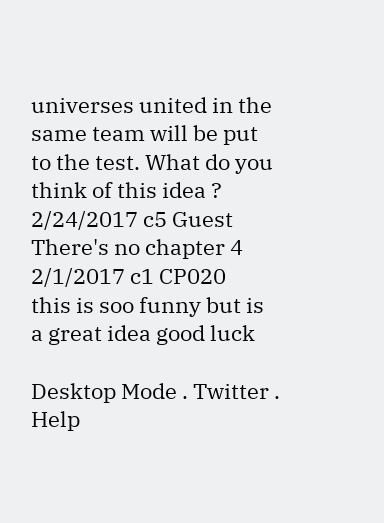universes united in the same team will be put to the test. What do you think of this idea ?
2/24/2017 c5 Guest
There's no chapter 4
2/1/2017 c1 CP020
this is soo funny but is a great idea good luck

Desktop Mode . Twitter . Help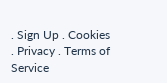. Sign Up . Cookies . Privacy . Terms of Service